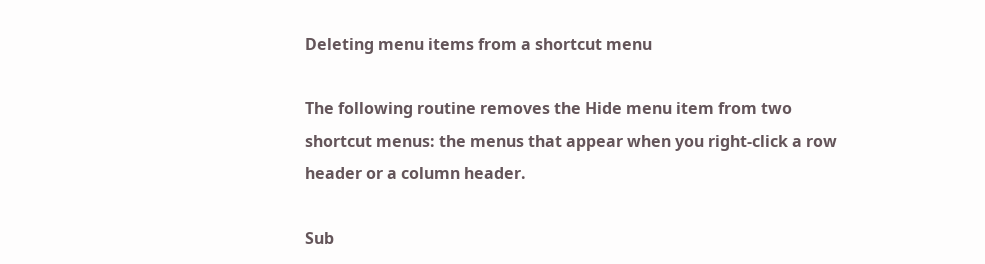Deleting menu items from a shortcut menu

The following routine removes the Hide menu item from two shortcut menus: the menus that appear when you right-click a row header or a column header.

Sub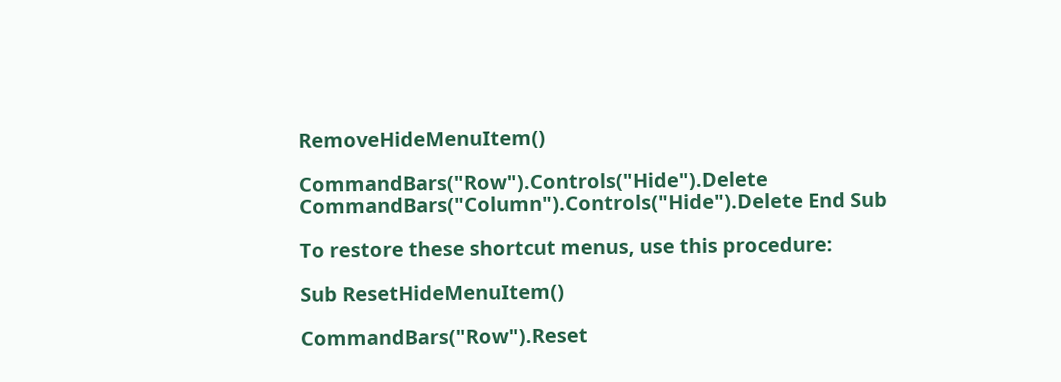RemoveHideMenuItem()

CommandBars("Row").Controls("Hide").Delete CommandBars("Column").Controls("Hide").Delete End Sub

To restore these shortcut menus, use this procedure:

Sub ResetHideMenuItem()

CommandBars("Row").Reset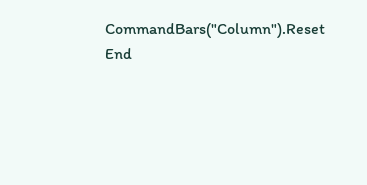CommandBars("Column").Reset End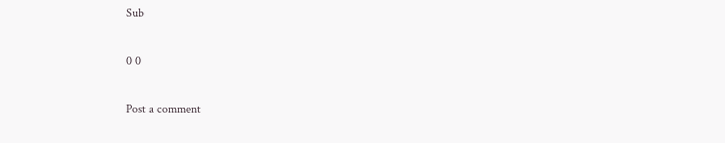Sub

0 0

Post a comment